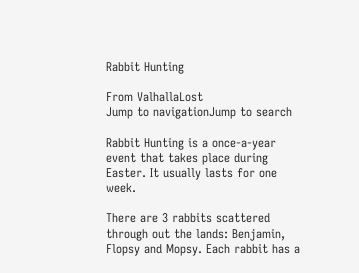Rabbit Hunting

From ValhallaLost
Jump to navigationJump to search

Rabbit Hunting is a once-a-year event that takes place during Easter. It usually lasts for one week.

There are 3 rabbits scattered through out the lands: Benjamin, Flopsy and Mopsy. Each rabbit has a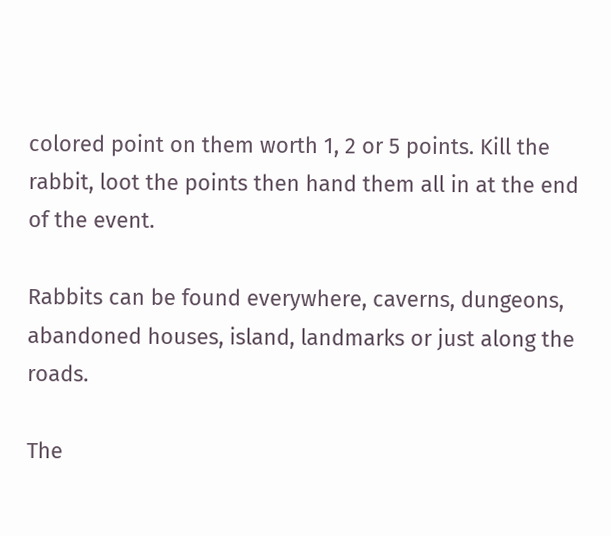colored point on them worth 1, 2 or 5 points. Kill the rabbit, loot the points then hand them all in at the end of the event.

Rabbits can be found everywhere, caverns, dungeons, abandoned houses, island, landmarks or just along the roads.

The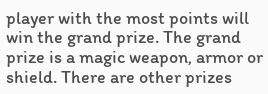player with the most points will win the grand prize. The grand prize is a magic weapon, armor or shield. There are other prizes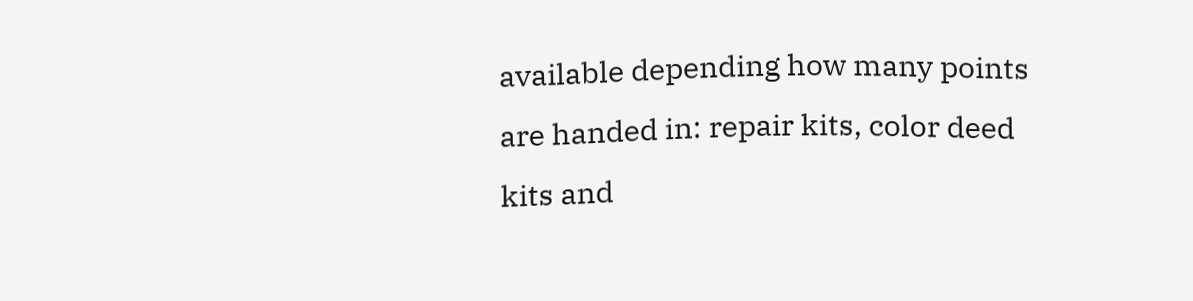available depending how many points are handed in: repair kits, color deed kits and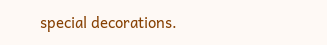special decorations.